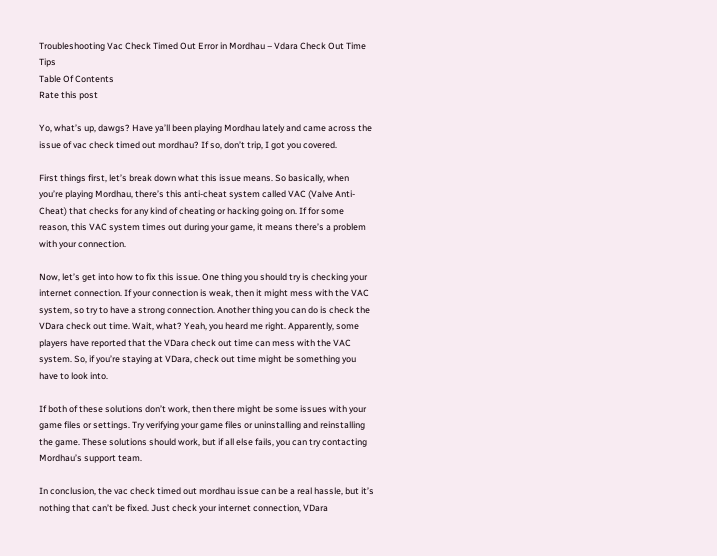Troubleshooting Vac Check Timed Out Error in Mordhau – Vdara Check Out Time Tips
Table Of Contents
Rate this post

Yo, what’s up, dawgs? Have ya’ll been playing Mordhau lately and came across the issue of vac check timed out mordhau? If so, don’t trip, I got you covered.

First things first, let’s break down what this issue means. So basically, when you’re playing Mordhau, there’s this anti-cheat system called VAC (Valve Anti-Cheat) that checks for any kind of cheating or hacking going on. If for some reason, this VAC system times out during your game, it means there’s a problem with your connection.

Now, let’s get into how to fix this issue. One thing you should try is checking your internet connection. If your connection is weak, then it might mess with the VAC system, so try to have a strong connection. Another thing you can do is check the VDara check out time. Wait, what? Yeah, you heard me right. Apparently, some players have reported that the VDara check out time can mess with the VAC system. So, if you’re staying at VDara, check out time might be something you have to look into.

If both of these solutions don’t work, then there might be some issues with your game files or settings. Try verifying your game files or uninstalling and reinstalling the game. These solutions should work, but if all else fails, you can try contacting Mordhau’s support team.

In conclusion, the vac check timed out mordhau issue can be a real hassle, but it’s nothing that can’t be fixed. Just check your internet connection, VDara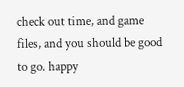check out time, and game files, and you should be good to go. happy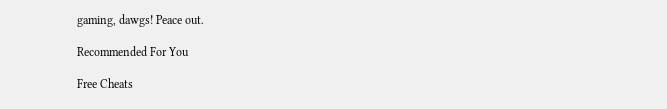gaming, dawgs! Peace out.

Recommended For You

Free Cheats